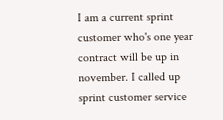I am a current sprint customer who's one year contract will be up in november. I called up sprint customer service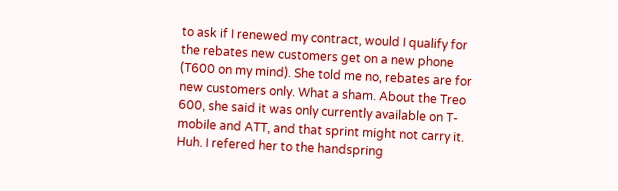to ask if I renewed my contract, would I qualify for the rebates new customers get on a new phone (T600 on my mind). She told me no, rebates are for new customers only. What a sham. About the Treo 600, she said it was only currently available on T-mobile and ATT, and that sprint might not carry it. Huh. I refered her to the handspring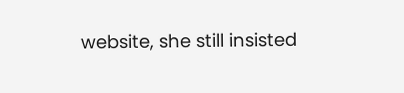website, she still insisted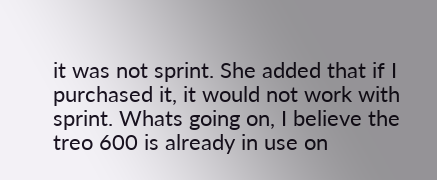it was not sprint. She added that if I purchased it, it would not work with sprint. Whats going on, I believe the treo 600 is already in use on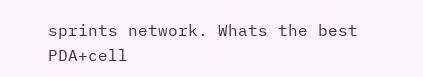sprints network. Whats the best PDA+cell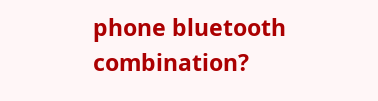phone bluetooth combination?